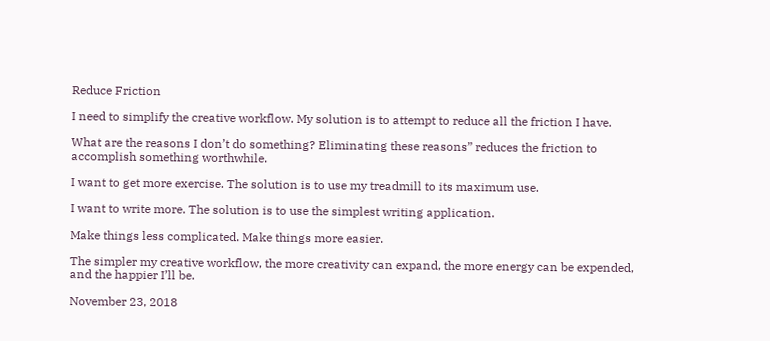Reduce Friction

I need to simplify the creative workflow. My solution is to attempt to reduce all the friction I have.

What are the reasons I don’t do something? Eliminating these reasons” reduces the friction to accomplish something worthwhile.

I want to get more exercise. The solution is to use my treadmill to its maximum use.

I want to write more. The solution is to use the simplest writing application.

Make things less complicated. Make things more easier.

The simpler my creative workflow, the more creativity can expand, the more energy can be expended, and the happier I’ll be.

November 23, 2018